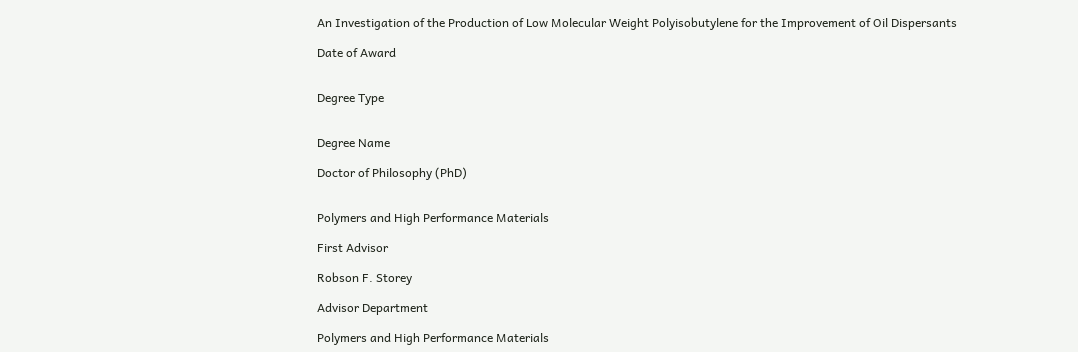An Investigation of the Production of Low Molecular Weight Polyisobutylene for the Improvement of Oil Dispersants

Date of Award


Degree Type


Degree Name

Doctor of Philosophy (PhD)


Polymers and High Performance Materials

First Advisor

Robson F. Storey

Advisor Department

Polymers and High Performance Materials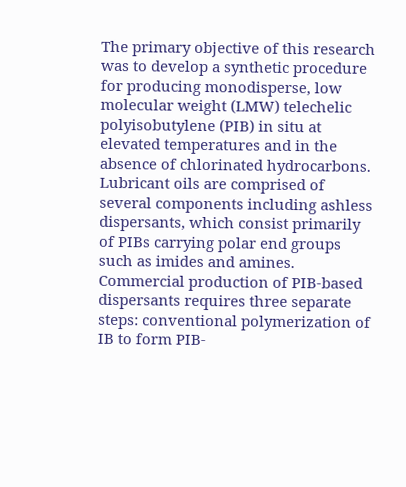The primary objective of this research was to develop a synthetic procedure for producing monodisperse, low molecular weight (LMW) telechelic polyisobutylene (PIB) in situ at elevated temperatures and in the absence of chlorinated hydrocarbons. Lubricant oils are comprised of several components including ashless dispersants, which consist primarily of PIBs carrying polar end groups such as imides and amines. Commercial production of PIB-based dispersants requires three separate steps: conventional polymerization of IB to form PIB-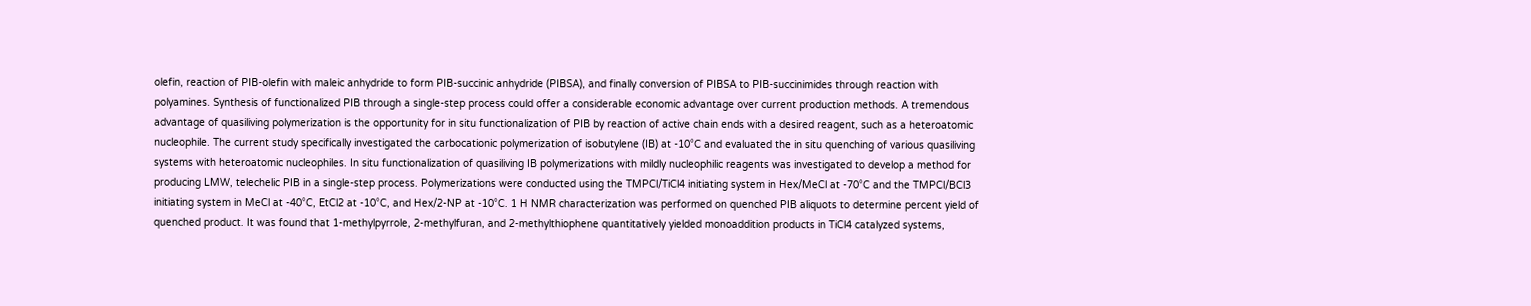olefin, reaction of PIB-olefin with maleic anhydride to form PIB-succinic anhydride (PIBSA), and finally conversion of PIBSA to PIB-succinimides through reaction with polyamines. Synthesis of functionalized PIB through a single-step process could offer a considerable economic advantage over current production methods. A tremendous advantage of quasiliving polymerization is the opportunity for in situ functionalization of PIB by reaction of active chain ends with a desired reagent, such as a heteroatomic nucleophile. The current study specifically investigated the carbocationic polymerization of isobutylene (IB) at -10°C and evaluated the in situ quenching of various quasiliving systems with heteroatomic nucleophiles. In situ functionalization of quasiliving IB polymerizations with mildly nucleophilic reagents was investigated to develop a method for producing LMW, telechelic PIB in a single-step process. Polymerizations were conducted using the TMPCl/TiCl4 initiating system in Hex/MeCl at -70°C and the TMPCl/BCl3 initiating system in MeCl at -40°C, EtCl2 at -10°C, and Hex/2-NP at -10°C. 1 H NMR characterization was performed on quenched PIB aliquots to determine percent yield of quenched product. It was found that 1-methylpyrrole, 2-methylfuran, and 2-methylthiophene quantitatively yielded monoaddition products in TiCl4 catalyzed systems,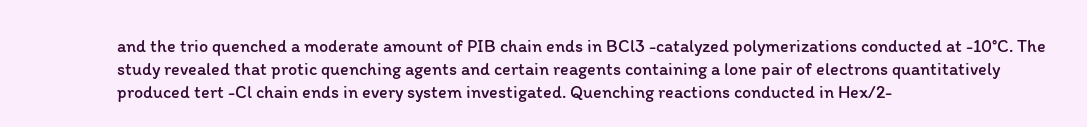and the trio quenched a moderate amount of PIB chain ends in BCl3 -catalyzed polymerizations conducted at -10°C. The study revealed that protic quenching agents and certain reagents containing a lone pair of electrons quantitatively produced tert -Cl chain ends in every system investigated. Quenching reactions conducted in Hex/2-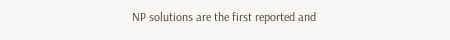NP solutions are the first reported and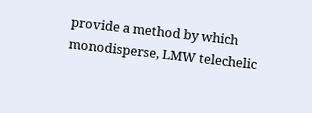provide a method by which monodisperse, LMW telechelic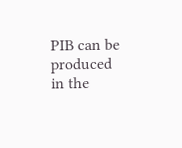PIB can be produced in the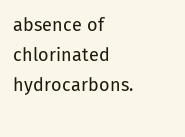absence of chlorinated hydrocarbons.